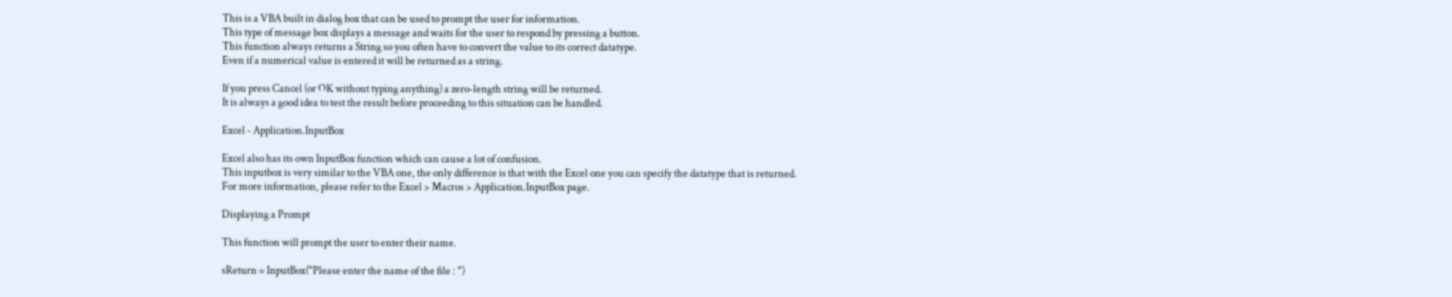This is a VBA built in dialog box that can be used to prompt the user for information.
This type of message box displays a message and waits for the user to respond by pressing a button.
This function always returns a String so you often have to convert the value to its correct datatype.
Even if a numerical value is entered it will be returned as a string.

If you press Cancel (or OK without typing anything) a zero-length string will be returned.
It is always a good idea to test the result before proceeding to this situation can be handled.

Excel - Application.InputBox

Excel also has its own InputBox function which can cause a lot of confusion.
This inputbox is very similar to the VBA one, the only difference is that with the Excel one you can specify the datatype that is returned.
For more information, please refer to the Excel > Macros > Application.InputBox page.

Displaying a Prompt

This function will prompt the user to enter their name.

sReturn = InputBox("Please enter the name of the file : ")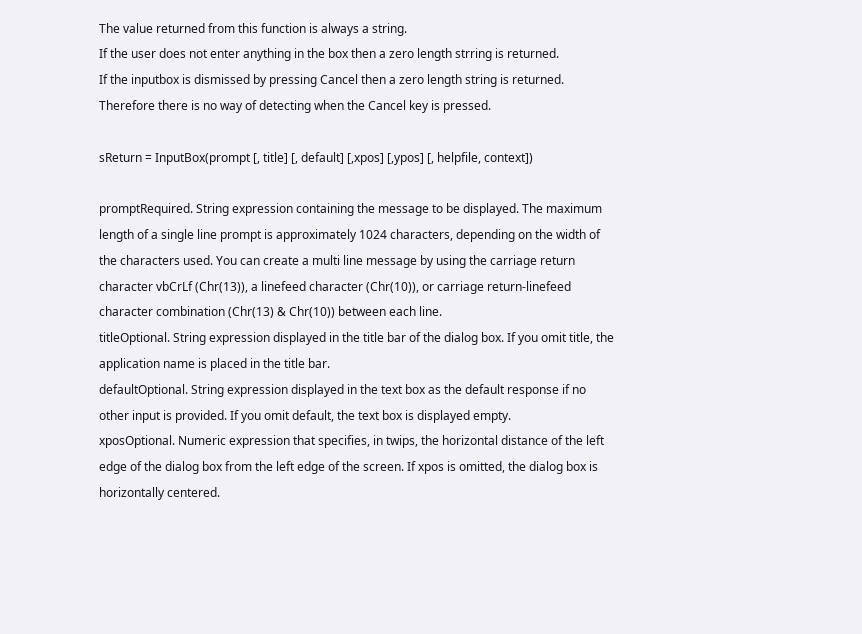The value returned from this function is always a string.
If the user does not enter anything in the box then a zero length strring is returned.
If the inputbox is dismissed by pressing Cancel then a zero length string is returned.
Therefore there is no way of detecting when the Cancel key is pressed.

sReturn = InputBox(prompt [, title] [, default] [,xpos] [,ypos] [, helpfile, context])

promptRequired. String expression containing the message to be displayed. The maximum length of a single line prompt is approximately 1024 characters, depending on the width of the characters used. You can create a multi line message by using the carriage return character vbCrLf (Chr(13)), a linefeed character (Chr(10)), or carriage return-linefeed character combination (Chr(13) & Chr(10)) between each line.
titleOptional. String expression displayed in the title bar of the dialog box. If you omit title, the application name is placed in the title bar.
defaultOptional. String expression displayed in the text box as the default response if no other input is provided. If you omit default, the text box is displayed empty.
xposOptional. Numeric expression that specifies, in twips, the horizontal distance of the left edge of the dialog box from the left edge of the screen. If xpos is omitted, the dialog box is horizontally centered.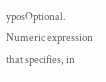yposOptional. Numeric expression that specifies, in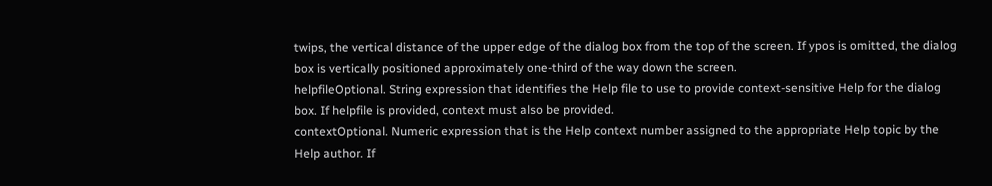twips, the vertical distance of the upper edge of the dialog box from the top of the screen. If ypos is omitted, the dialog box is vertically positioned approximately one-third of the way down the screen.
helpfileOptional. String expression that identifies the Help file to use to provide context-sensitive Help for the dialog box. If helpfile is provided, context must also be provided.
contextOptional. Numeric expression that is the Help context number assigned to the appropriate Help topic by the Help author. If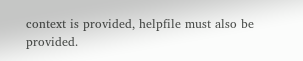context is provided, helpfile must also be provided.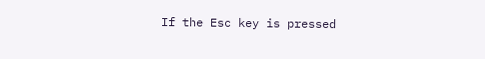If the Esc key is pressed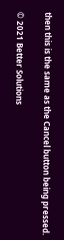then this is the same as the Cancel button being pressed.

© 2021 Better Solutions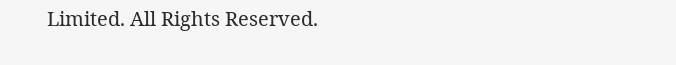Limited. All Rights Reserved.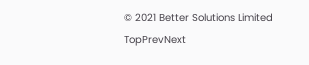© 2021 Better Solutions Limited TopPrevNext